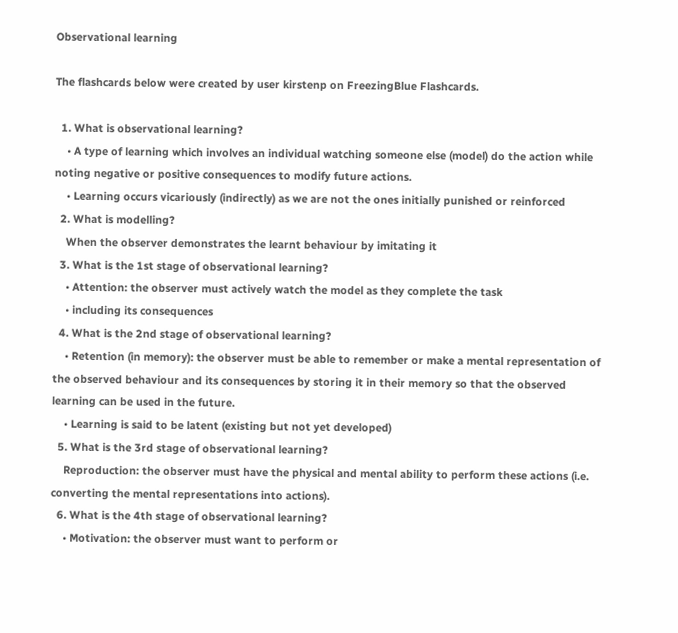Observational learning

The flashcards below were created by user kirstenp on FreezingBlue Flashcards.

  1. What is observational learning?
    • A type of learning which involves an individual watching someone else (model) do the action while noting negative or positive consequences to modify future actions.
    • Learning occurs vicariously (indirectly) as we are not the ones initially punished or reinforced
  2. What is modelling?
    When the observer demonstrates the learnt behaviour by imitating it
  3. What is the 1st stage of observational learning?
    • Attention: the observer must actively watch the model as they complete the task
    • including its consequences
  4. What is the 2nd stage of observational learning?
    • Retention (in memory): the observer must be able to remember or make a mental representation of the observed behaviour and its consequences by storing it in their memory so that the observed learning can be used in the future.
    • Learning is said to be latent (existing but not yet developed)
  5. What is the 3rd stage of observational learning?
    Reproduction: the observer must have the physical and mental ability to perform these actions (i.e. converting the mental representations into actions).
  6. What is the 4th stage of observational learning?
    • Motivation: the observer must want to perform or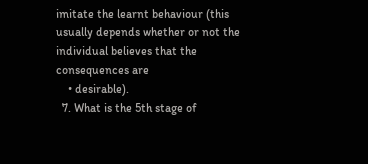imitate the learnt behaviour (this usually depends whether or not the individual believes that the consequences are
    • desirable).
  7. What is the 5th stage of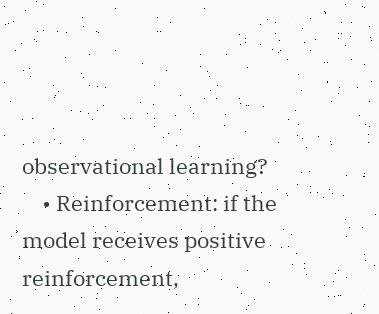observational learning?
    • Reinforcement: if the model receives positive reinforcement,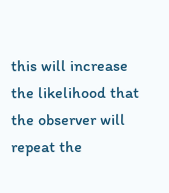this will increase the likelihood that the observer will repeat the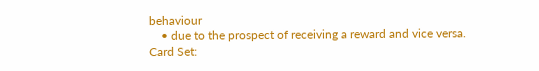behaviour
    • due to the prospect of receiving a reward and vice versa.
Card Set: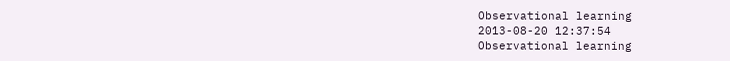Observational learning
2013-08-20 12:37:54
Observational learning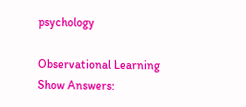psychology

Observational Learning
Show Answers: